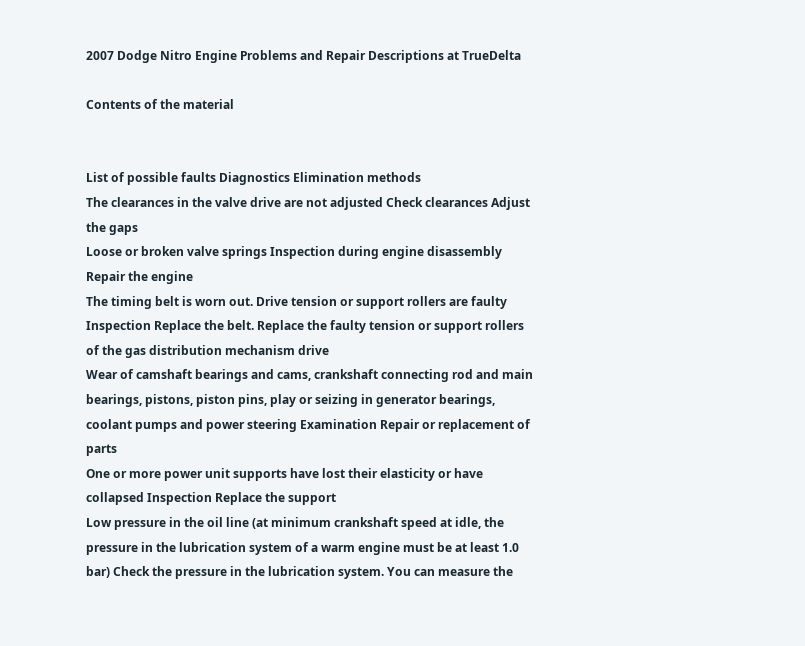2007 Dodge Nitro Engine Problems and Repair Descriptions at TrueDelta

Contents of the material


List of possible faults Diagnostics Elimination methods
The clearances in the valve drive are not adjusted Check clearances Adjust the gaps
Loose or broken valve springs Inspection during engine disassembly Repair the engine
The timing belt is worn out. Drive tension or support rollers are faulty Inspection Replace the belt. Replace the faulty tension or support rollers of the gas distribution mechanism drive
Wear of camshaft bearings and cams, crankshaft connecting rod and main bearings, pistons, piston pins, play or seizing in generator bearings, coolant pumps and power steering Examination Repair or replacement of parts
One or more power unit supports have lost their elasticity or have collapsed Inspection Replace the support
Low pressure in the oil line (at minimum crankshaft speed at idle, the pressure in the lubrication system of a warm engine must be at least 1.0 bar) Check the pressure in the lubrication system. You can measure the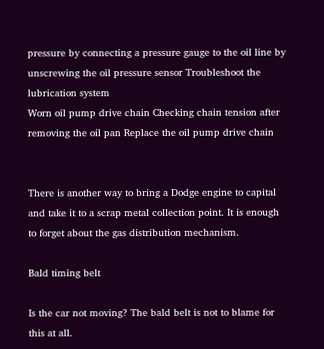pressure by connecting a pressure gauge to the oil line by unscrewing the oil pressure sensor Troubleshoot the lubrication system
Worn oil pump drive chain Checking chain tension after removing the oil pan Replace the oil pump drive chain


There is another way to bring a Dodge engine to capital and take it to a scrap metal collection point. It is enough to forget about the gas distribution mechanism.

Bald timing belt

Is the car not moving? The bald belt is not to blame for this at all.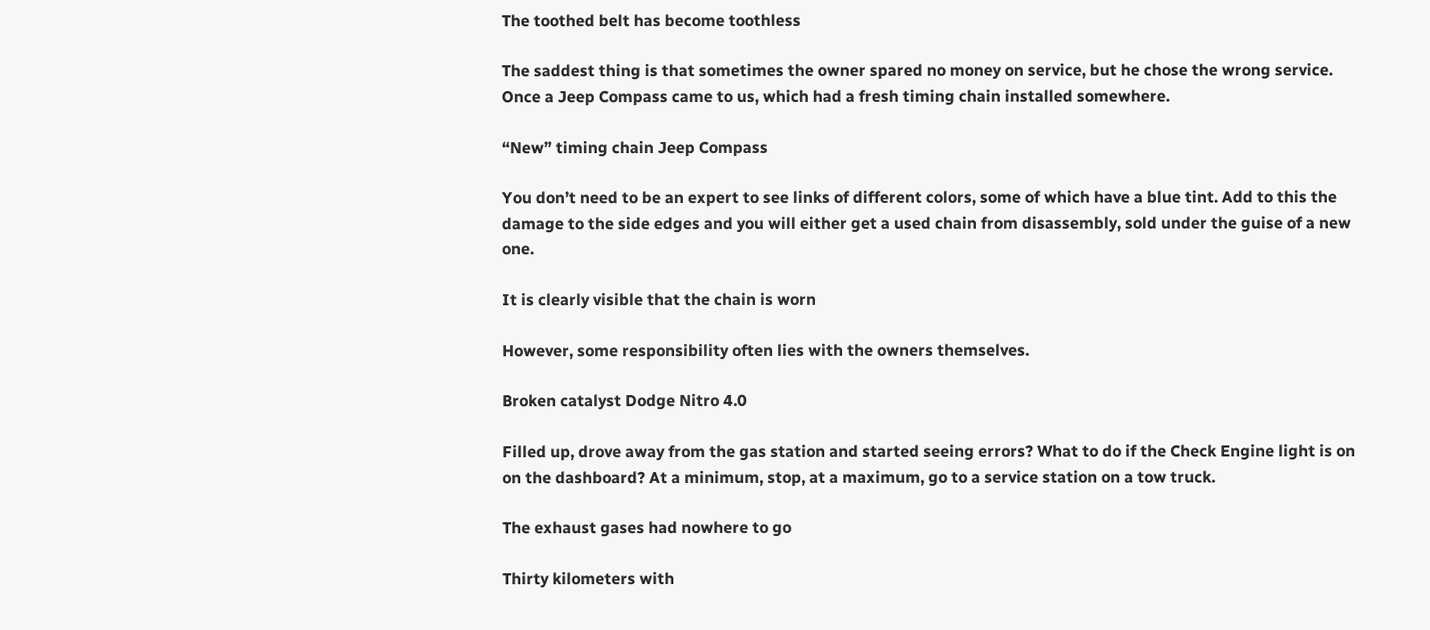The toothed belt has become toothless

The saddest thing is that sometimes the owner spared no money on service, but he chose the wrong service. Once a Jeep Compass came to us, which had a fresh timing chain installed somewhere.

“New” timing chain Jeep Compass

You don’t need to be an expert to see links of different colors, some of which have a blue tint. Add to this the damage to the side edges and you will either get a used chain from disassembly, sold under the guise of a new one.

It is clearly visible that the chain is worn

However, some responsibility often lies with the owners themselves.

Broken catalyst Dodge Nitro 4.0

Filled up, drove away from the gas station and started seeing errors? What to do if the Check Engine light is on on the dashboard? At a minimum, stop, at a maximum, go to a service station on a tow truck.

The exhaust gases had nowhere to go

Thirty kilometers with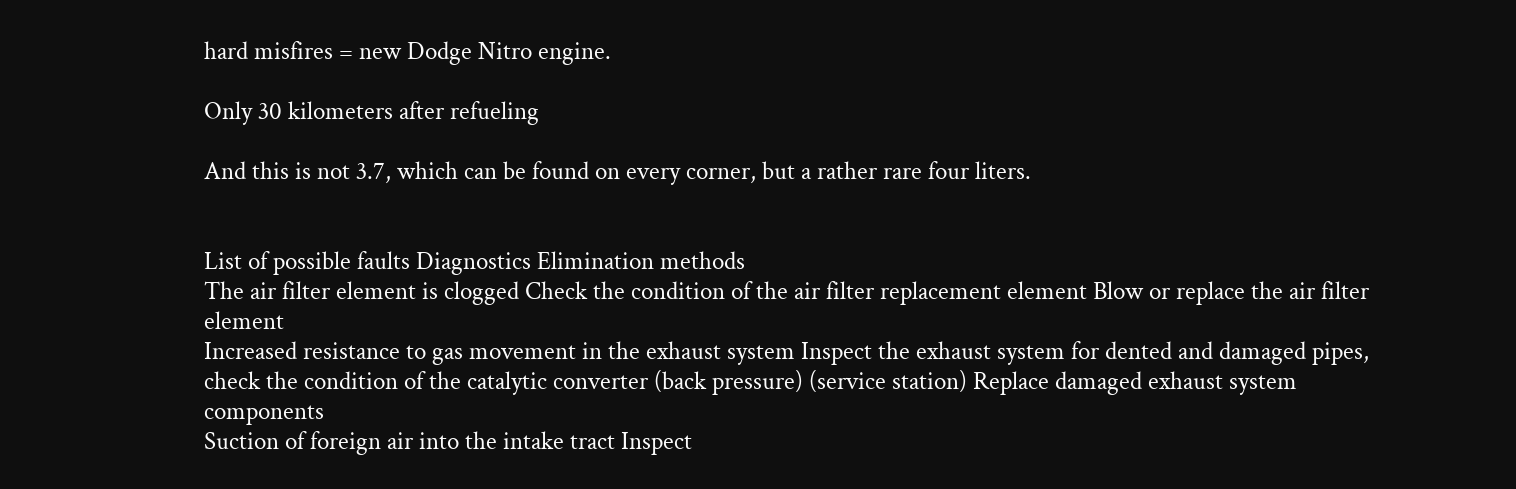hard misfires = new Dodge Nitro engine.

Only 30 kilometers after refueling

And this is not 3.7, which can be found on every corner, but a rather rare four liters.


List of possible faults Diagnostics Elimination methods
The air filter element is clogged Check the condition of the air filter replacement element Blow or replace the air filter element
Increased resistance to gas movement in the exhaust system Inspect the exhaust system for dented and damaged pipes, check the condition of the catalytic converter (back pressure) (service station) Replace damaged exhaust system components
Suction of foreign air into the intake tract Inspect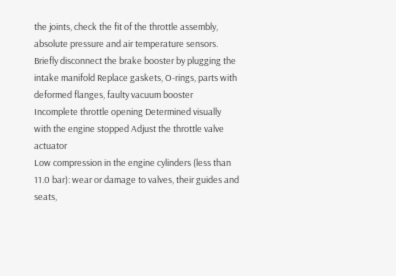the joints, check the fit of the throttle assembly, absolute pressure and air temperature sensors. Briefly disconnect the brake booster by plugging the intake manifold Replace gaskets, O-rings, parts with deformed flanges, faulty vacuum booster
Incomplete throttle opening Determined visually with the engine stopped Adjust the throttle valve actuator
Low compression in the engine cylinders (less than 11.0 bar): wear or damage to valves, their guides and seats,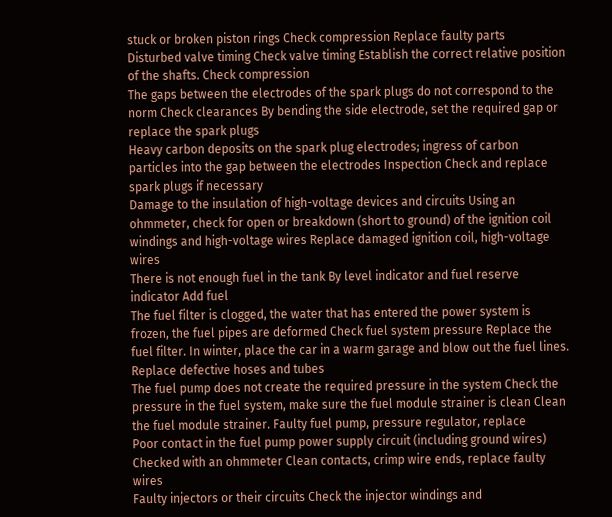stuck or broken piston rings Check compression Replace faulty parts
Disturbed valve timing Check valve timing Establish the correct relative position of the shafts. Check compression
The gaps between the electrodes of the spark plugs do not correspond to the norm Check clearances By bending the side electrode, set the required gap or replace the spark plugs
Heavy carbon deposits on the spark plug electrodes; ingress of carbon particles into the gap between the electrodes Inspection Check and replace spark plugs if necessary
Damage to the insulation of high-voltage devices and circuits Using an ohmmeter, check for open or breakdown (short to ground) of the ignition coil windings and high-voltage wires Replace damaged ignition coil, high-voltage wires
There is not enough fuel in the tank By level indicator and fuel reserve indicator Add fuel
The fuel filter is clogged, the water that has entered the power system is frozen, the fuel pipes are deformed Check fuel system pressure Replace the fuel filter. In winter, place the car in a warm garage and blow out the fuel lines. Replace defective hoses and tubes
The fuel pump does not create the required pressure in the system Check the pressure in the fuel system, make sure the fuel module strainer is clean Clean the fuel module strainer. Faulty fuel pump, pressure regulator, replace
Poor contact in the fuel pump power supply circuit (including ground wires) Checked with an ohmmeter Clean contacts, crimp wire ends, replace faulty wires
Faulty injectors or their circuits Check the injector windings and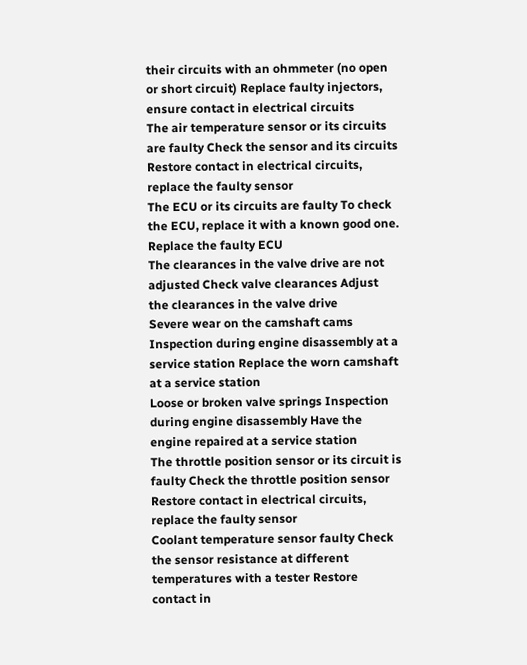their circuits with an ohmmeter (no open or short circuit) Replace faulty injectors, ensure contact in electrical circuits
The air temperature sensor or its circuits are faulty Check the sensor and its circuits Restore contact in electrical circuits, replace the faulty sensor
The ECU or its circuits are faulty To check the ECU, replace it with a known good one. Replace the faulty ECU
The clearances in the valve drive are not adjusted Check valve clearances Adjust the clearances in the valve drive
Severe wear on the camshaft cams Inspection during engine disassembly at a service station Replace the worn camshaft at a service station
Loose or broken valve springs Inspection during engine disassembly Have the engine repaired at a service station
The throttle position sensor or its circuit is faulty Check the throttle position sensor Restore contact in electrical circuits, replace the faulty sensor
Coolant temperature sensor faulty Check the sensor resistance at different temperatures with a tester Restore contact in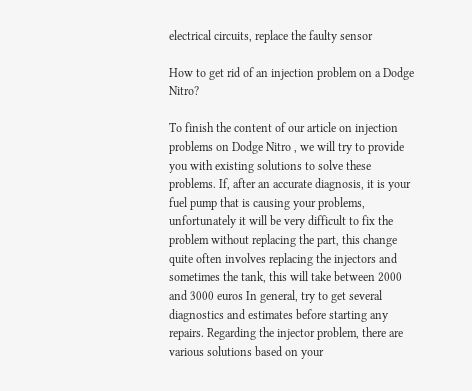electrical circuits, replace the faulty sensor

How to get rid of an injection problem on a Dodge Nitro?

To finish the content of our article on injection problems on Dodge Nitro , we will try to provide you with existing solutions to solve these problems. If, after an accurate diagnosis, it is your fuel pump that is causing your problems, unfortunately it will be very difficult to fix the problem without replacing the part, this change quite often involves replacing the injectors and sometimes the tank, this will take between 2000 and 3000 euros In general, try to get several diagnostics and estimates before starting any repairs. Regarding the injector problem, there are various solutions based on your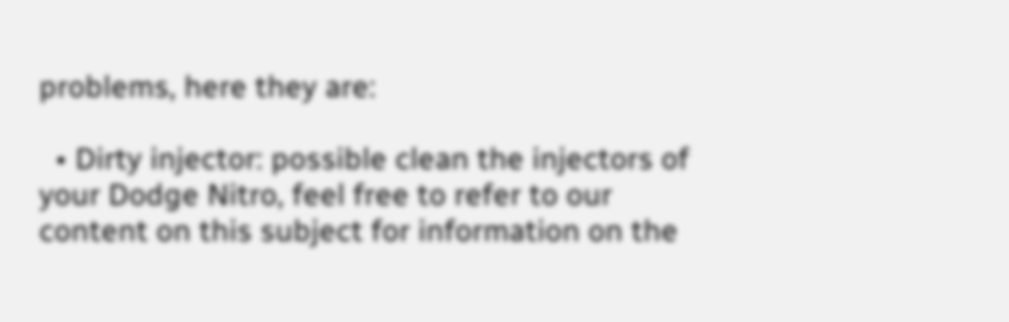problems, here they are:

  • Dirty injector: possible clean the injectors of your Dodge Nitro, feel free to refer to our content on this subject for information on the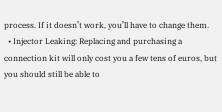process. If it doesn’t work, you’ll have to change them.
  • Injector Leaking: Replacing and purchasing a connection kit will only cost you a few tens of euros, but you should still be able to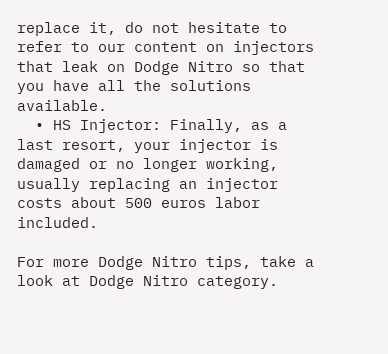replace it, do not hesitate to refer to our content on injectors that leak on Dodge Nitro so that you have all the solutions available.
  • HS Injector: Finally, as a last resort, your injector is damaged or no longer working, usually replacing an injector costs about 500 euros labor included.

For more Dodge Nitro tips, take a look at Dodge Nitro category.